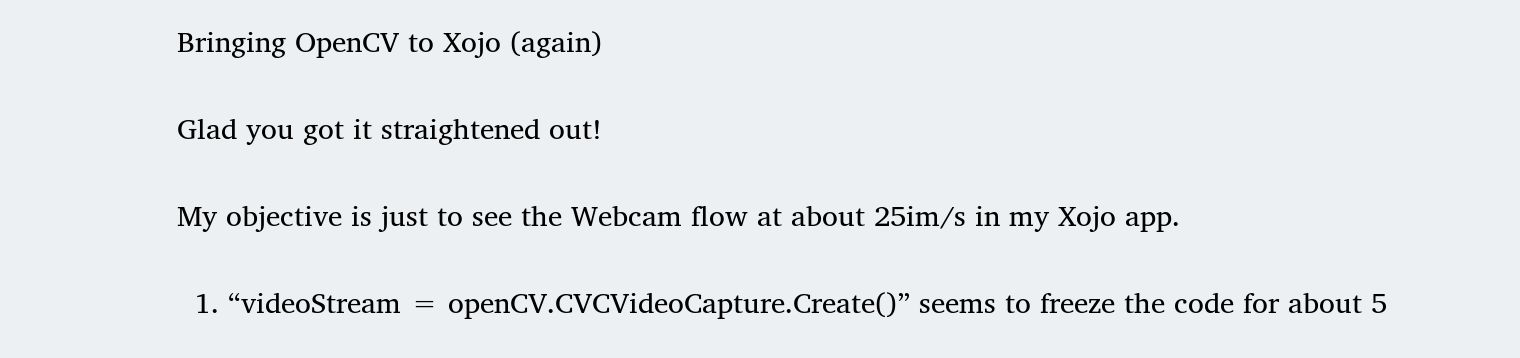Bringing OpenCV to Xojo (again)

Glad you got it straightened out!

My objective is just to see the Webcam flow at about 25im/s in my Xojo app.

  1. “videoStream = openCV.CVCVideoCapture.Create()” seems to freeze the code for about 5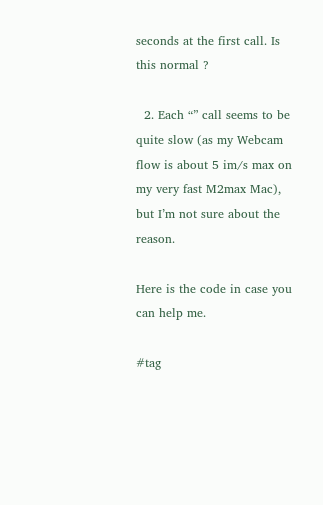seconds at the first call. Is this normal ?

  2. Each “” call seems to be quite slow (as my Webcam flow is about 5 im/s max on my very fast M2max Mac), but I’m not sure about the reason.

Here is the code in case you can help me.

#tag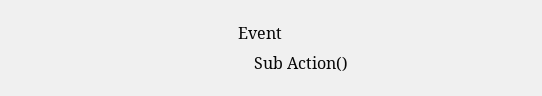Event
    Sub Action()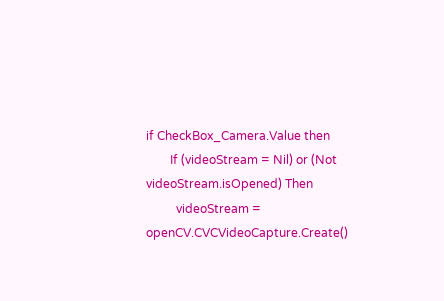if CheckBox_Camera.Value then
        If (videoStream = Nil) or (Not videoStream.isOpened) Then
          videoStream = openCV.CVCVideoCapture.Create()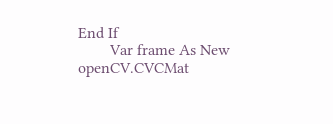End If
        Var frame As New openCV.CVCMat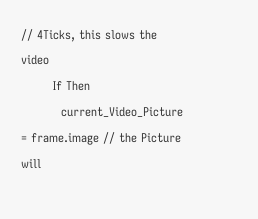// 4Ticks, this slows the video
        If Then
          current_Video_Picture = frame.image // the Picture will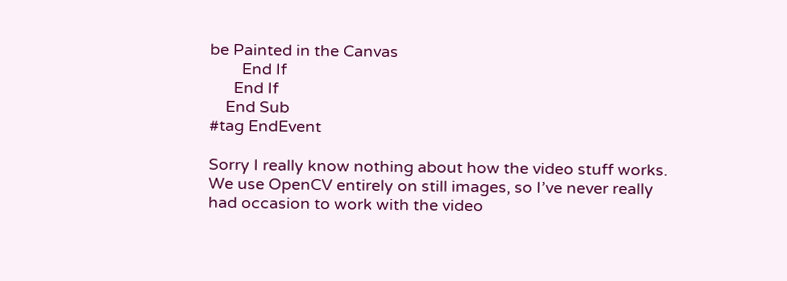be Painted in the Canvas
        End If
      End If
    End Sub
#tag EndEvent

Sorry I really know nothing about how the video stuff works. We use OpenCV entirely on still images, so I’ve never really had occasion to work with the video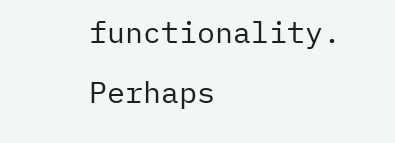functionality. Perhaps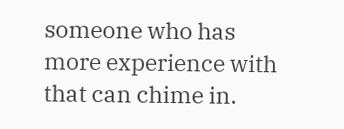someone who has more experience with that can chime in.